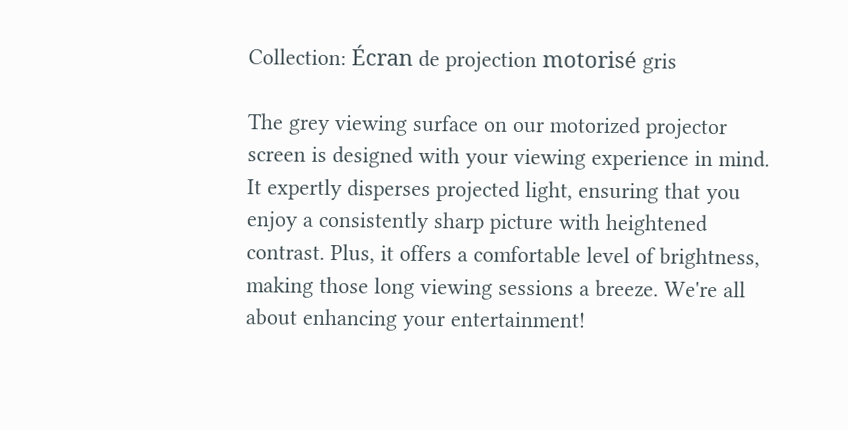Collection: Écran de projection motorisé gris

The grey viewing surface on our motorized projector screen is designed with your viewing experience in mind. It expertly disperses projected light, ensuring that you enjoy a consistently sharp picture with heightened contrast. Plus, it offers a comfortable level of brightness, making those long viewing sessions a breeze. We're all about enhancing your entertainment!